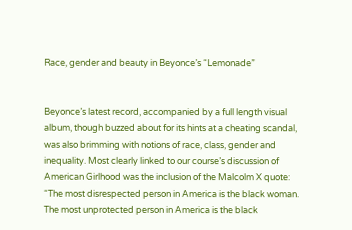Race, gender and beauty in Beyonce’s “Lemonade”


Beyonce’s latest record, accompanied by a full length visual album, though buzzed about for its hints at a cheating scandal, was also brimming with notions of race, class, gender and inequality. Most clearly linked to our course’s discussion of American Girlhood was the inclusion of the Malcolm X quote: “The most disrespected person in America is the black woman. The most unprotected person in America is the black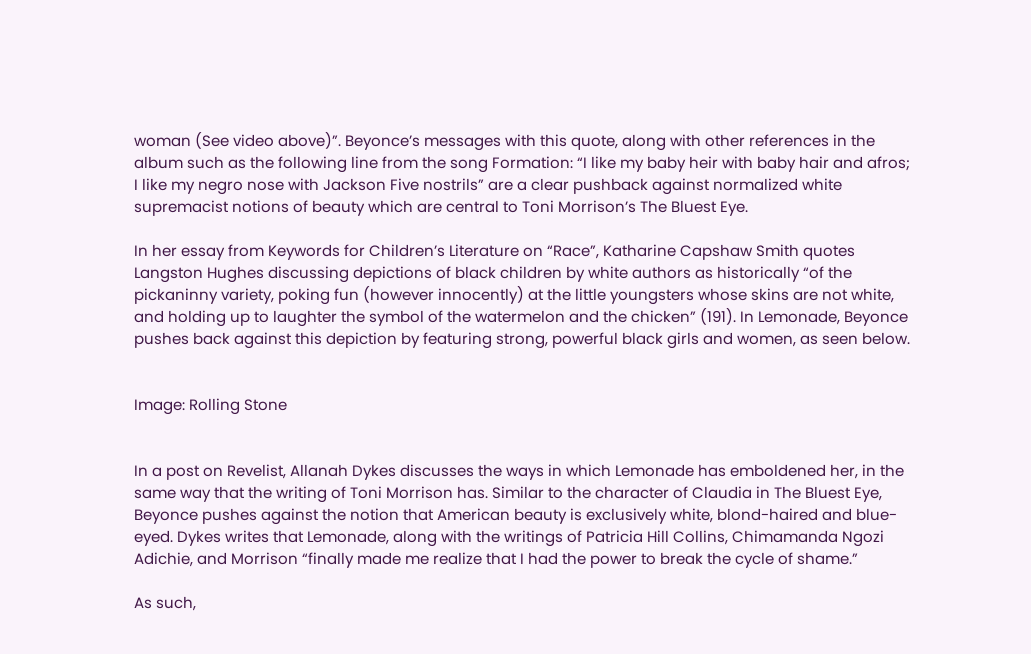woman (See video above)”. Beyonce’s messages with this quote, along with other references in the album such as the following line from the song Formation: “I like my baby heir with baby hair and afros; I like my negro nose with Jackson Five nostrils” are a clear pushback against normalized white supremacist notions of beauty which are central to Toni Morrison’s The Bluest Eye.

In her essay from Keywords for Children’s Literature on “Race”, Katharine Capshaw Smith quotes Langston Hughes discussing depictions of black children by white authors as historically “of the pickaninny variety, poking fun (however innocently) at the little youngsters whose skins are not white, and holding up to laughter the symbol of the watermelon and the chicken” (191). In Lemonade, Beyonce pushes back against this depiction by featuring strong, powerful black girls and women, as seen below.


Image: Rolling Stone


In a post on Revelist, Allanah Dykes discusses the ways in which Lemonade has emboldened her, in the same way that the writing of Toni Morrison has. Similar to the character of Claudia in The Bluest Eye, Beyonce pushes against the notion that American beauty is exclusively white, blond-haired and blue-eyed. Dykes writes that Lemonade, along with the writings of Patricia Hill Collins, Chimamanda Ngozi Adichie, and Morrison “finally made me realize that I had the power to break the cycle of shame.”

As such,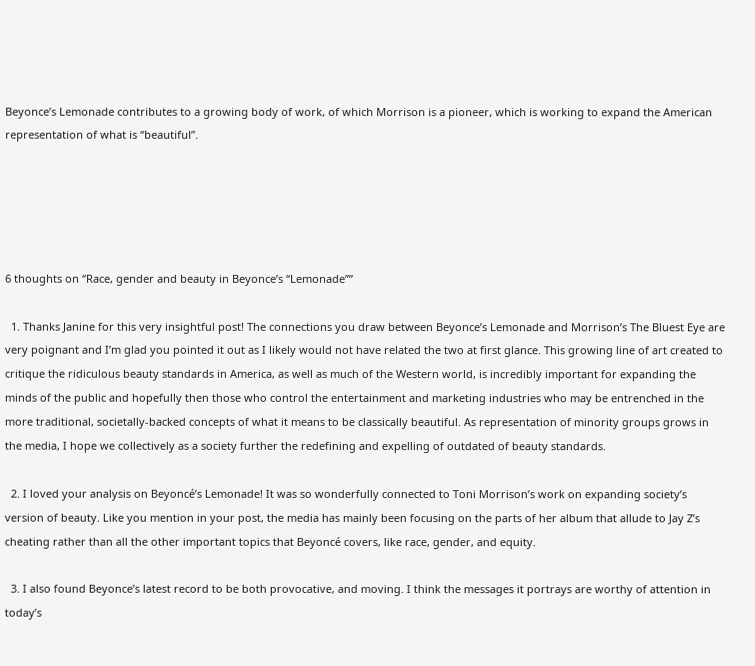Beyonce’s Lemonade contributes to a growing body of work, of which Morrison is a pioneer, which is working to expand the American representation of what is “beautiful”.





6 thoughts on “Race, gender and beauty in Beyonce’s “Lemonade””

  1. Thanks Janine for this very insightful post! The connections you draw between Beyonce’s Lemonade and Morrison’s The Bluest Eye are very poignant and I’m glad you pointed it out as I likely would not have related the two at first glance. This growing line of art created to critique the ridiculous beauty standards in America, as well as much of the Western world, is incredibly important for expanding the minds of the public and hopefully then those who control the entertainment and marketing industries who may be entrenched in the more traditional, societally-backed concepts of what it means to be classically beautiful. As representation of minority groups grows in the media, I hope we collectively as a society further the redefining and expelling of outdated of beauty standards.

  2. I loved your analysis on Beyoncé’s Lemonade! It was so wonderfully connected to Toni Morrison’s work on expanding society’s version of beauty. Like you mention in your post, the media has mainly been focusing on the parts of her album that allude to Jay Z’s cheating rather than all the other important topics that Beyoncé covers, like race, gender, and equity.

  3. I also found Beyonce’s latest record to be both provocative, and moving. I think the messages it portrays are worthy of attention in today’s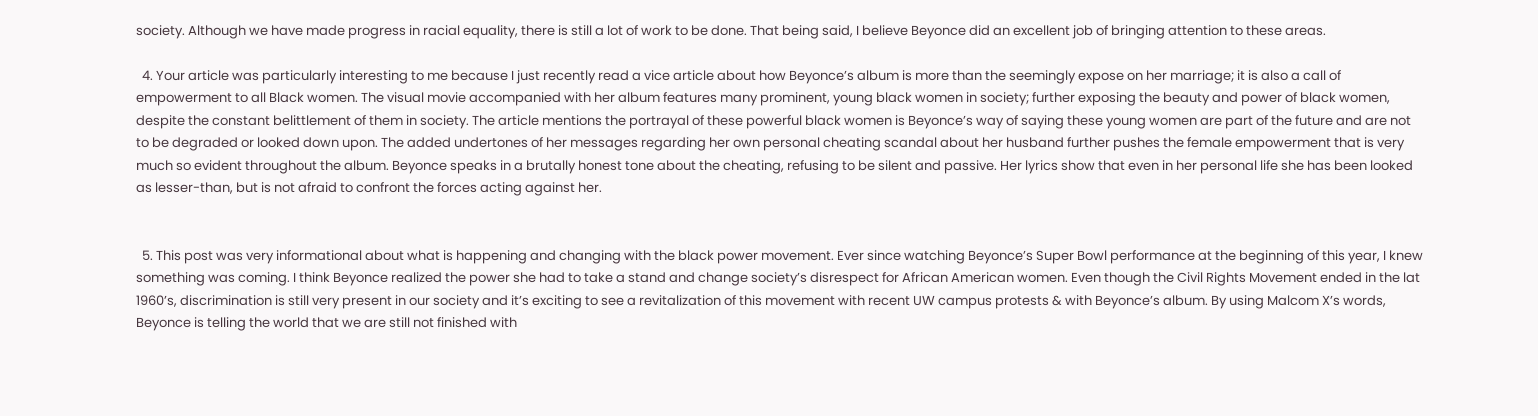society. Although we have made progress in racial equality, there is still a lot of work to be done. That being said, I believe Beyonce did an excellent job of bringing attention to these areas.

  4. Your article was particularly interesting to me because I just recently read a vice article about how Beyonce’s album is more than the seemingly expose on her marriage; it is also a call of empowerment to all Black women. The visual movie accompanied with her album features many prominent, young black women in society; further exposing the beauty and power of black women, despite the constant belittlement of them in society. The article mentions the portrayal of these powerful black women is Beyonce’s way of saying these young women are part of the future and are not to be degraded or looked down upon. The added undertones of her messages regarding her own personal cheating scandal about her husband further pushes the female empowerment that is very much so evident throughout the album. Beyonce speaks in a brutally honest tone about the cheating, refusing to be silent and passive. Her lyrics show that even in her personal life she has been looked as lesser-than, but is not afraid to confront the forces acting against her.


  5. This post was very informational about what is happening and changing with the black power movement. Ever since watching Beyonce’s Super Bowl performance at the beginning of this year, I knew something was coming. I think Beyonce realized the power she had to take a stand and change society’s disrespect for African American women. Even though the Civil Rights Movement ended in the lat 1960’s, discrimination is still very present in our society and it’s exciting to see a revitalization of this movement with recent UW campus protests & with Beyonce’s album. By using Malcom X’s words, Beyonce is telling the world that we are still not finished with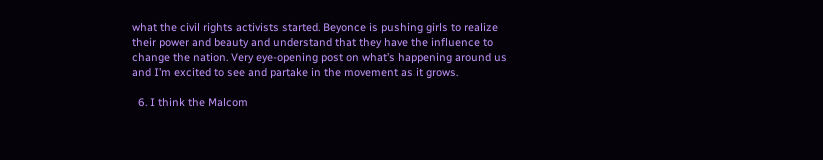what the civil rights activists started. Beyonce is pushing girls to realize their power and beauty and understand that they have the influence to change the nation. Very eye-opening post on what’s happening around us and I’m excited to see and partake in the movement as it grows.

  6. I think the Malcom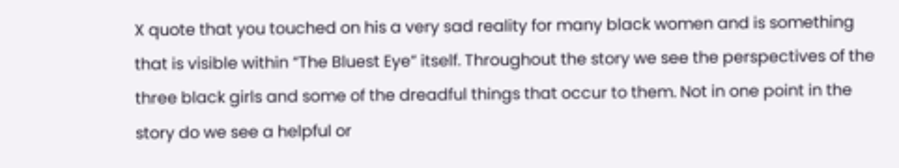X quote that you touched on his a very sad reality for many black women and is something that is visible within “The Bluest Eye” itself. Throughout the story we see the perspectives of the three black girls and some of the dreadful things that occur to them. Not in one point in the story do we see a helpful or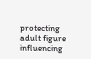protecting adult figure influencing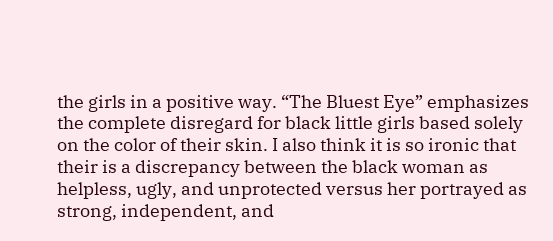the girls in a positive way. “The Bluest Eye” emphasizes the complete disregard for black little girls based solely on the color of their skin. I also think it is so ironic that their is a discrepancy between the black woman as helpless, ugly, and unprotected versus her portrayed as strong, independent, and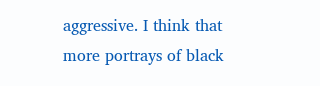aggressive. I think that more portrays of black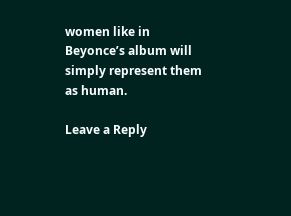women like in Beyonce’s album will simply represent them as human.

Leave a Reply